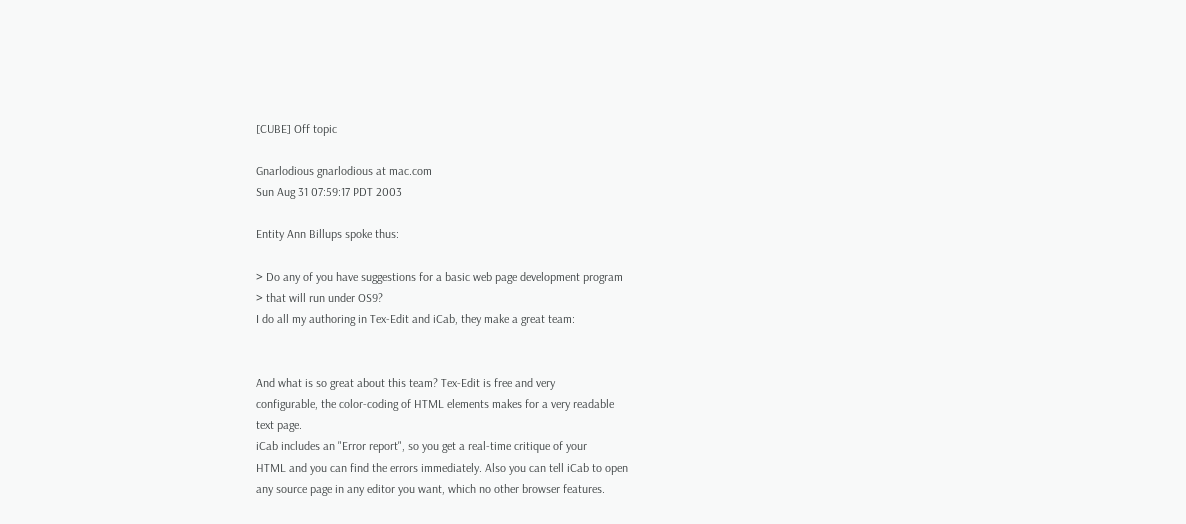[CUBE] Off topic

Gnarlodious gnarlodious at mac.com
Sun Aug 31 07:59:17 PDT 2003

Entity Ann Billups spoke thus:

> Do any of you have suggestions for a basic web page development program
> that will run under OS9?
I do all my authoring in Tex-Edit and iCab, they make a great team:


And what is so great about this team? Tex-Edit is free and very
configurable, the color-coding of HTML elements makes for a very readable
text page.
iCab includes an "Error report", so you get a real-time critique of your
HTML and you can find the errors immediately. Also you can tell iCab to open
any source page in any editor you want, which no other browser features.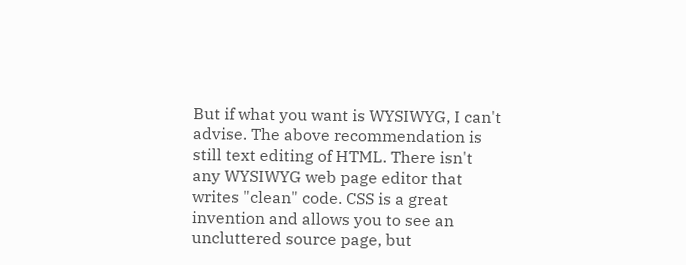But if what you want is WYSIWYG, I can't advise. The above recommendation is
still text editing of HTML. There isn't any WYSIWYG web page editor that
writes "clean" code. CSS is a great invention and allows you to see an
uncluttered source page, but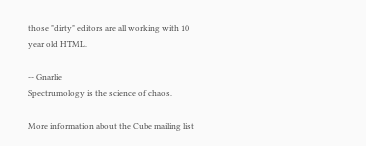those "dirty" editors are all working with 10
year old HTML.

-- Gnarlie
Spectrumology is the science of chaos.

More information about the Cube mailing list